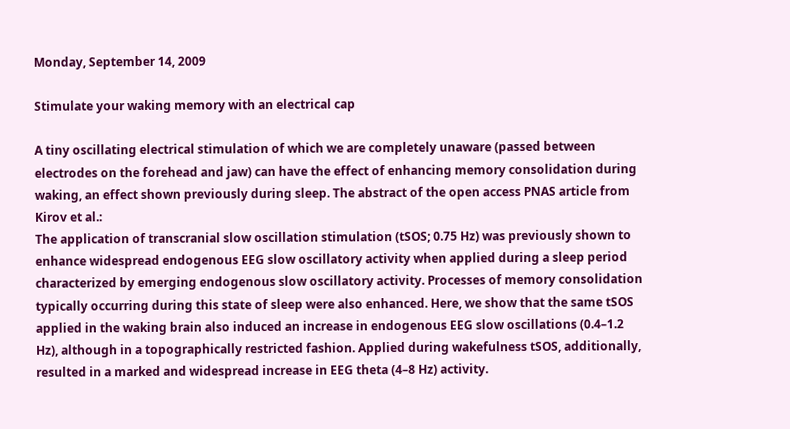Monday, September 14, 2009

Stimulate your waking memory with an electrical cap

A tiny oscillating electrical stimulation of which we are completely unaware (passed between electrodes on the forehead and jaw) can have the effect of enhancing memory consolidation during waking, an effect shown previously during sleep. The abstract of the open access PNAS article from Kirov et al.:
The application of transcranial slow oscillation stimulation (tSOS; 0.75 Hz) was previously shown to enhance widespread endogenous EEG slow oscillatory activity when applied during a sleep period characterized by emerging endogenous slow oscillatory activity. Processes of memory consolidation typically occurring during this state of sleep were also enhanced. Here, we show that the same tSOS applied in the waking brain also induced an increase in endogenous EEG slow oscillations (0.4–1.2 Hz), although in a topographically restricted fashion. Applied during wakefulness tSOS, additionally, resulted in a marked and widespread increase in EEG theta (4–8 Hz) activity.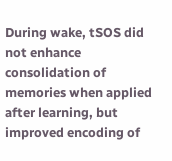During wake, tSOS did not enhance consolidation of memories when applied after learning, but improved encoding of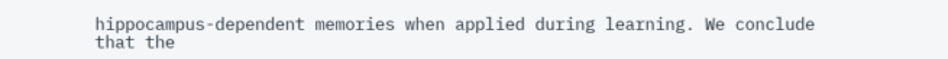hippocampus-dependent memories when applied during learning. We conclude that the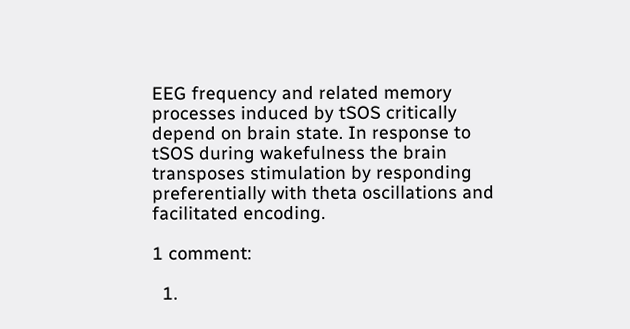EEG frequency and related memory processes induced by tSOS critically depend on brain state. In response to tSOS during wakefulness the brain transposes stimulation by responding preferentially with theta oscillations and facilitated encoding.

1 comment:

  1.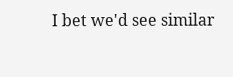I bet we'd see similar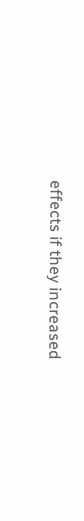effects if they increased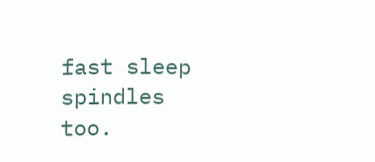fast sleep spindles too.